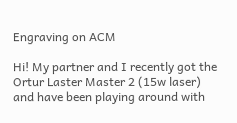Engraving on ACM

Hi! My partner and I recently got the Ortur Laster Master 2 (15w laser) and have been playing around with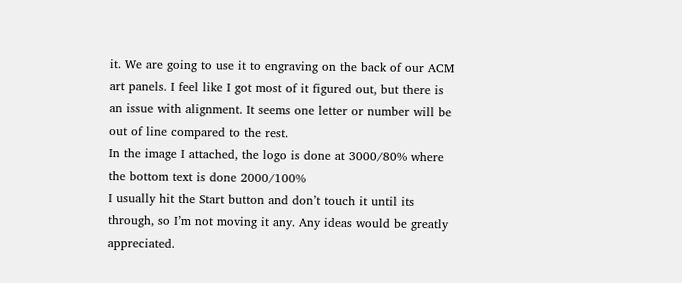it. We are going to use it to engraving on the back of our ACM art panels. I feel like I got most of it figured out, but there is an issue with alignment. It seems one letter or number will be out of line compared to the rest.
In the image I attached, the logo is done at 3000/80% where the bottom text is done 2000/100%
I usually hit the Start button and don’t touch it until its through, so I’m not moving it any. Any ideas would be greatly appreciated.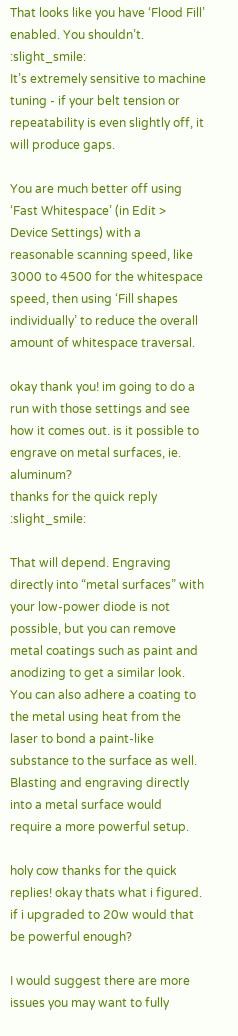That looks like you have ‘Flood Fill’ enabled. You shouldn’t. :slight_smile:
It’s extremely sensitive to machine tuning - if your belt tension or repeatability is even slightly off, it will produce gaps.

You are much better off using ‘Fast Whitespace’ (in Edit > Device Settings) with a reasonable scanning speed, like 3000 to 4500 for the whitespace speed, then using ‘Fill shapes individually’ to reduce the overall amount of whitespace traversal.

okay thank you! im going to do a run with those settings and see how it comes out. is it possible to engrave on metal surfaces, ie. aluminum?
thanks for the quick reply :slight_smile:

That will depend. Engraving directly into “metal surfaces” with your low-power diode is not possible, but you can remove metal coatings such as paint and anodizing to get a similar look. You can also adhere a coating to the metal using heat from the laser to bond a paint-like substance to the surface as well. Blasting and engraving directly into a metal surface would require a more powerful setup.

holy cow thanks for the quick replies! okay thats what i figured. if i upgraded to 20w would that be powerful enough?

I would suggest there are more issues you may want to fully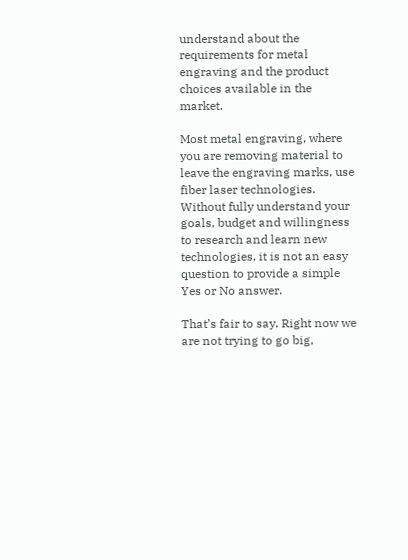understand about the requirements for metal engraving and the product choices available in the market.

Most metal engraving, where you are removing material to leave the engraving marks, use fiber laser technologies. Without fully understand your goals, budget and willingness to research and learn new technologies, it is not an easy question to provide a simple Yes or No answer.

That’s fair to say. Right now we are not trying to go big,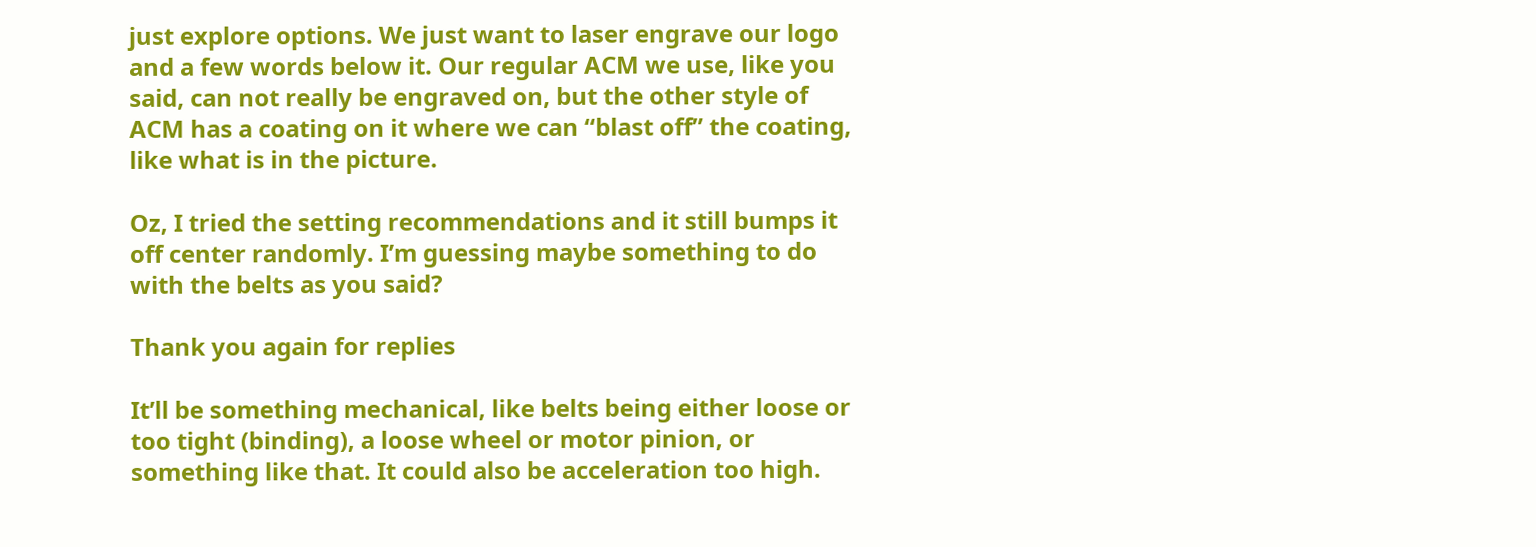just explore options. We just want to laser engrave our logo and a few words below it. Our regular ACM we use, like you said, can not really be engraved on, but the other style of ACM has a coating on it where we can “blast off” the coating, like what is in the picture.

Oz, I tried the setting recommendations and it still bumps it off center randomly. I’m guessing maybe something to do with the belts as you said?

Thank you again for replies

It’ll be something mechanical, like belts being either loose or too tight (binding), a loose wheel or motor pinion, or something like that. It could also be acceleration too high.